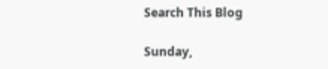Search This Blog

Sunday,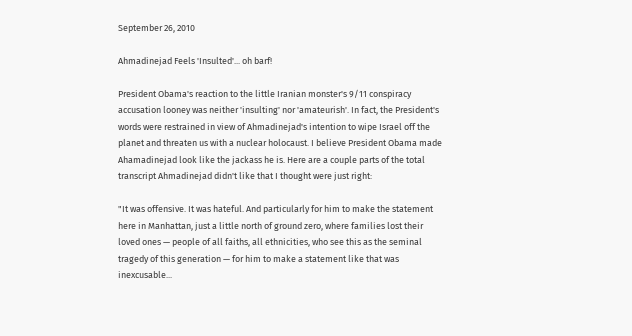September 26, 2010

Ahmadinejad Feels 'Insulted'... oh barf!

President Obama's reaction to the little Iranian monster's 9/11 conspiracy accusation looney was neither 'insulting' nor 'amateurish'. In fact, the President's words were restrained in view of Ahmadinejad's intention to wipe Israel off the planet and threaten us with a nuclear holocaust. I believe President Obama made Ahamadinejad look like the jackass he is. Here are a couple parts of the total transcript Ahmadinejad didn't like that I thought were just right:

"It was offensive. It was hateful. And particularly for him to make the statement here in Manhattan, just a little north of ground zero, where families lost their loved ones — people of all faiths, all ethnicities, who see this as the seminal tragedy of this generation — for him to make a statement like that was inexcusable...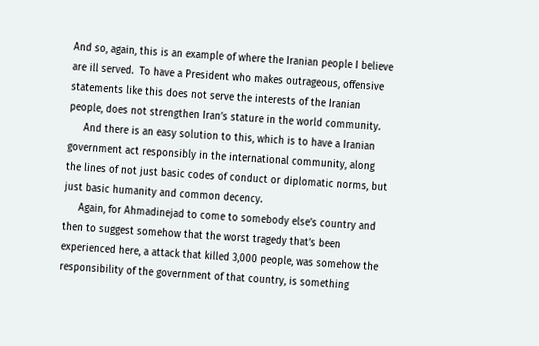And so, again, this is an example of where the Iranian people I believe are ill served.  To have a President who makes outrageous, offensive statements like this does not serve the interests of the Iranian people, does not strengthen Iran’s stature in the world community.
     And there is an easy solution to this, which is to have a Iranian government act responsibly in the international community, along the lines of not just basic codes of conduct or diplomatic norms, but just basic humanity and common decency.
     Again, for Ahmadinejad to come to somebody else’s country and then to suggest somehow that the worst tragedy that’s been experienced here, a attack that killed 3,000 people, was somehow the responsibility of the government of that country, is something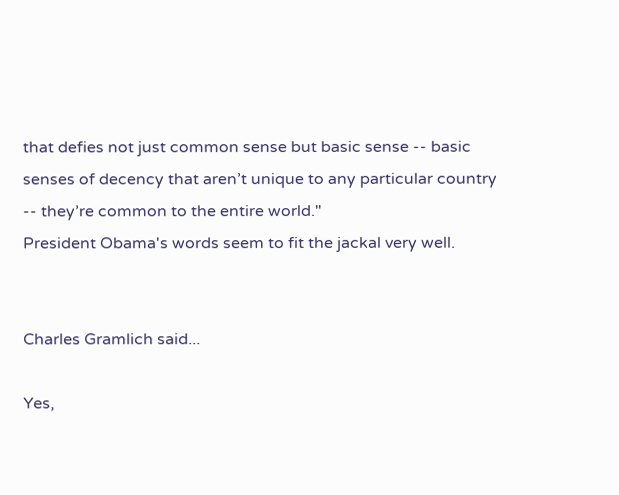that defies not just common sense but basic sense -- basic senses of decency that aren’t unique to any particular country -- they’re common to the entire world."
President Obama's words seem to fit the jackal very well.


Charles Gramlich said...

Yes,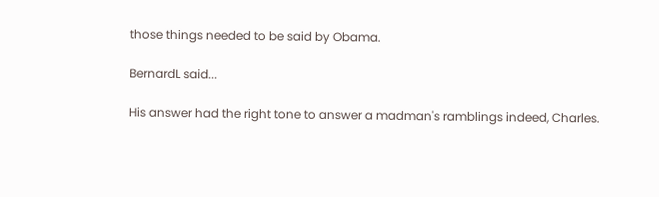those things needed to be said by Obama.

BernardL said...

His answer had the right tone to answer a madman's ramblings indeed, Charles.